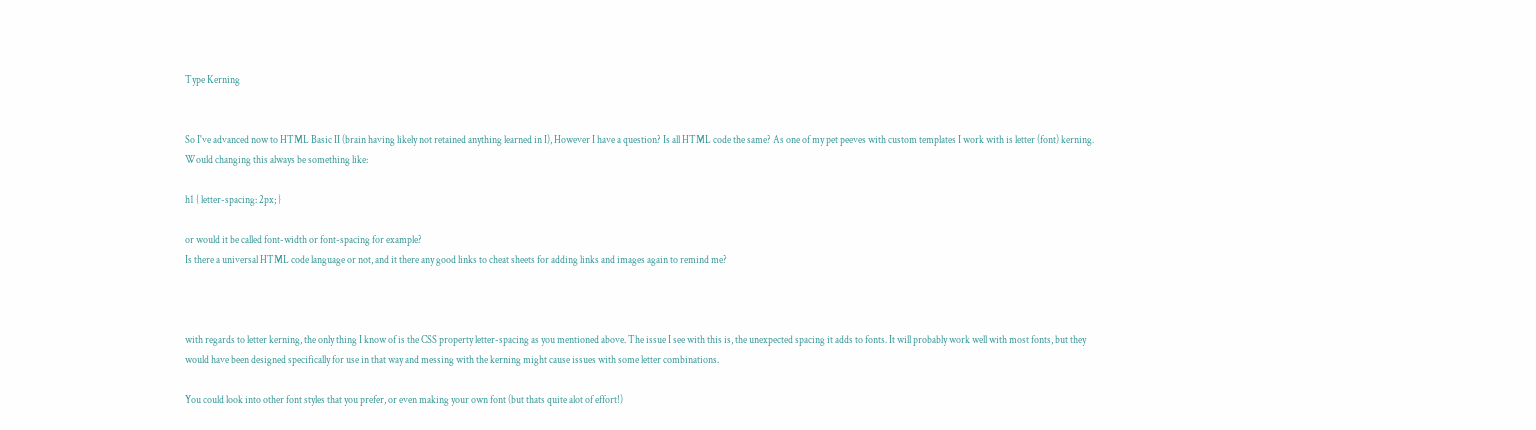Type Kerning


So I've advanced now to HTML Basic II (brain having likely not retained anything learned in I), However I have a question? Is all HTML code the same? As one of my pet peeves with custom templates I work with is letter (font) kerning. Would changing this always be something like:

h1 { letter-spacing: 2px; }

or would it be called font-width or font-spacing for example?
Is there a universal HTML code language or not, and it there any good links to cheat sheets for adding links and images again to remind me?



with regards to letter kerning, the only thing I know of is the CSS property letter-spacing as you mentioned above. The issue I see with this is, the unexpected spacing it adds to fonts. It will probably work well with most fonts, but they would have been designed specifically for use in that way and messing with the kerning might cause issues with some letter combinations.

You could look into other font styles that you prefer, or even making your own font (but thats quite alot of effort!)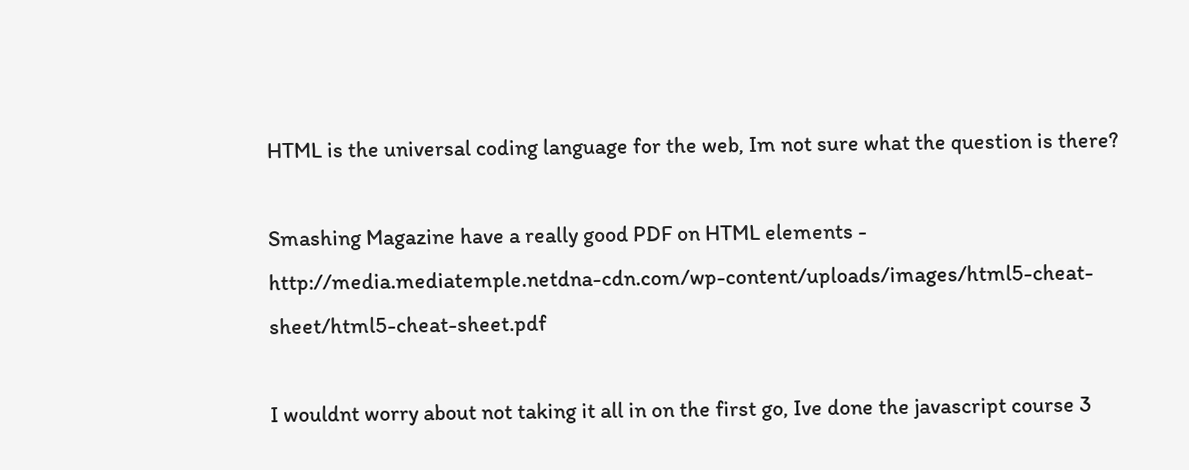HTML is the universal coding language for the web, Im not sure what the question is there?

Smashing Magazine have a really good PDF on HTML elements - http://media.mediatemple.netdna-cdn.com/wp-content/uploads/images/html5-cheat-sheet/html5-cheat-sheet.pdf

I wouldnt worry about not taking it all in on the first go, Ive done the javascript course 3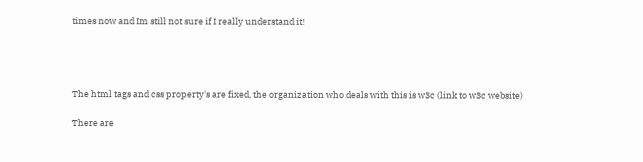times now and Im still not sure if I really understand it!




The html tags and css property's are fixed, the organization who deals with this is w3c (link to w3c website)

There are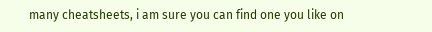many cheatsheets, i am sure you can find one you like on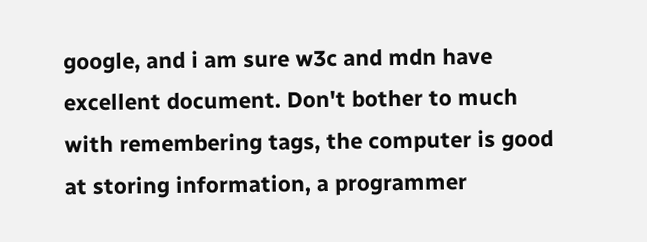google, and i am sure w3c and mdn have excellent document. Don't bother to much with remembering tags, the computer is good at storing information, a programmer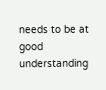needs to be at good understanding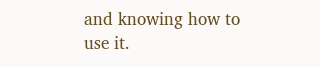and knowing how to use it.